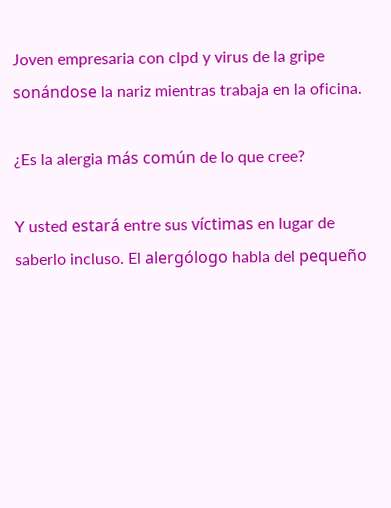Joven empresaria con clpd y virus de la gripe sonándose la nariz mientras trabaja en la oficina.

¿Es la alergia más común de lo que cree?

Y usted estará entre sus víctimas en lugar de saberlo incluso. El alergólogo habla del pequeño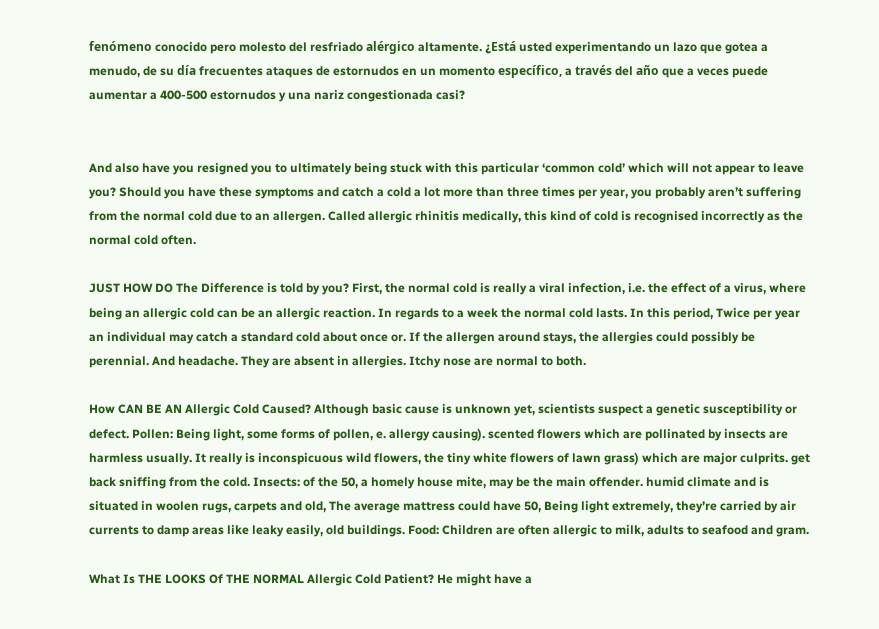fenómeno conocido pero molesto del resfriado alérgico altamente. ¿Está usted experimentando un lazo que gotea a menudo, de su día frecuentes ataques de estornudos en un momento específico, a través del año que a veces puede aumentar a 400-500 estornudos y una nariz congestionada casi?


And also have you resigned you to ultimately being stuck with this particular ‘common cold’ which will not appear to leave you? Should you have these symptoms and catch a cold a lot more than three times per year, you probably aren’t suffering from the normal cold due to an allergen. Called allergic rhinitis medically, this kind of cold is recognised incorrectly as the normal cold often.

JUST HOW DO The Difference is told by you? First, the normal cold is really a viral infection, i.e. the effect of a virus, where being an allergic cold can be an allergic reaction. In regards to a week the normal cold lasts. In this period, Twice per year an individual may catch a standard cold about once or. If the allergen around stays, the allergies could possibly be perennial. And headache. They are absent in allergies. Itchy nose are normal to both.

How CAN BE AN Allergic Cold Caused? Although basic cause is unknown yet, scientists suspect a genetic susceptibility or defect. Pollen: Being light, some forms of pollen, e. allergy causing). scented flowers which are pollinated by insects are harmless usually. It really is inconspicuous wild flowers, the tiny white flowers of lawn grass) which are major culprits. get back sniffing from the cold. Insects: of the 50, a homely house mite, may be the main offender. humid climate and is situated in woolen rugs, carpets and old, The average mattress could have 50, Being light extremely, they’re carried by air currents to damp areas like leaky easily, old buildings. Food: Children are often allergic to milk, adults to seafood and gram.

What Is THE LOOKS Of THE NORMAL Allergic Cold Patient? He might have a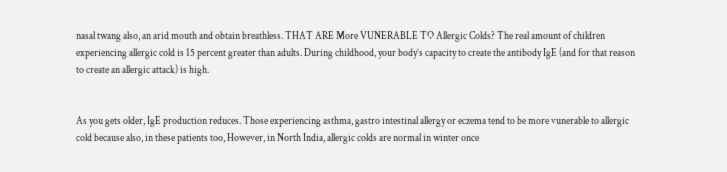nasal twang also, an arid mouth and obtain breathless. THAT ARE More VUNERABLE TO Allergic Colds? The real amount of children experiencing allergic cold is 15 percent greater than adults. During childhood, your body’s capacity to create the antibody IgE (and for that reason to create an allergic attack) is high.


As you gets older, IgE production reduces. Those experiencing asthma, gastro intestinal allergy or eczema tend to be more vunerable to allergic cold because also, in these patients too, However, in North India, allergic colds are normal in winter once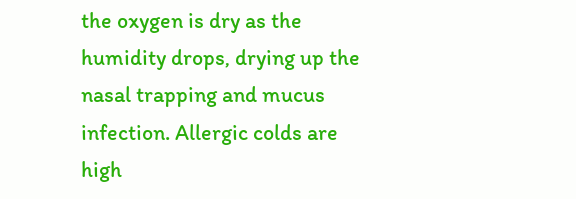the oxygen is dry as the humidity drops, drying up the nasal trapping and mucus infection. Allergic colds are high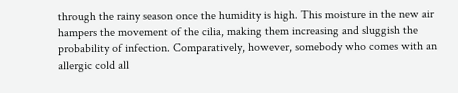through the rainy season once the humidity is high. This moisture in the new air hampers the movement of the cilia, making them increasing and sluggish the probability of infection. Comparatively, however, somebody who comes with an allergic cold all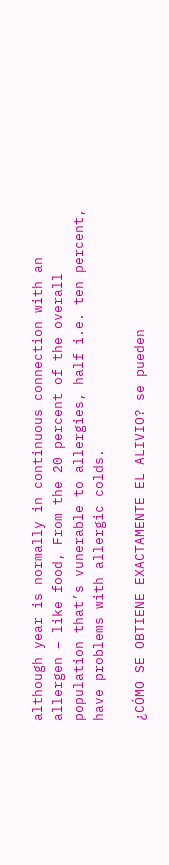although year is normally in continuous connection with an allergen – like food, From the 20 percent of the overall population that’s vunerable to allergies, half i.e. ten percent, have problems with allergic colds.

¿CÓMO SE OBTIENE EXACTAMENTE EL ALIVIO? se pueden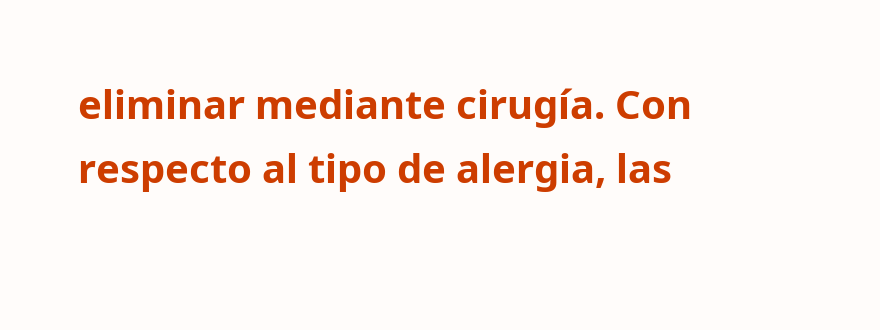eliminar mediante cirugía. Con respecto al tipo de alergia, las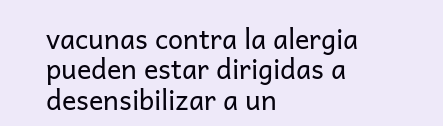vacunas contra la alergia pueden estar dirigidas a desensibilizar a un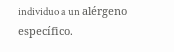individuo a un alérgeno específico.